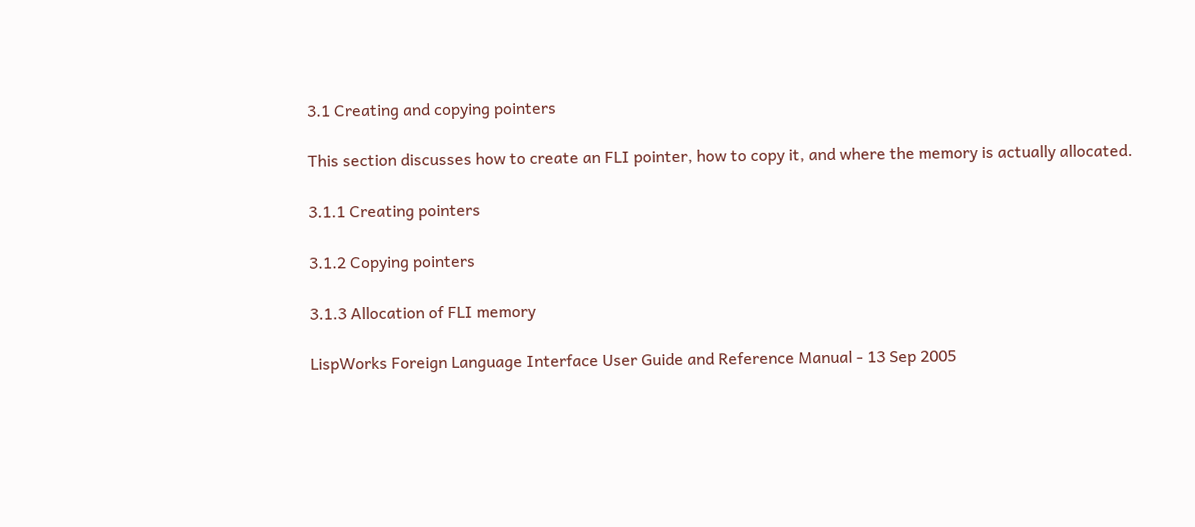3.1 Creating and copying pointers

This section discusses how to create an FLI pointer, how to copy it, and where the memory is actually allocated.

3.1.1 Creating pointers

3.1.2 Copying pointers

3.1.3 Allocation of FLI memory

LispWorks Foreign Language Interface User Guide and Reference Manual - 13 Sep 2005